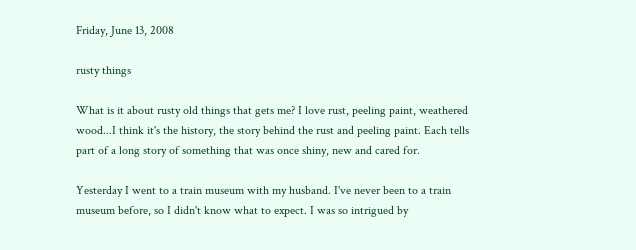Friday, June 13, 2008

rusty things

What is it about rusty old things that gets me? I love rust, peeling paint, weathered wood...I think it's the history, the story behind the rust and peeling paint. Each tells part of a long story of something that was once shiny, new and cared for.

Yesterday I went to a train museum with my husband. I've never been to a train museum before, so I didn't know what to expect. I was so intrigued by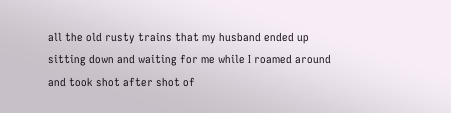all the old rusty trains that my husband ended up sitting down and waiting for me while I roamed around and took shot after shot of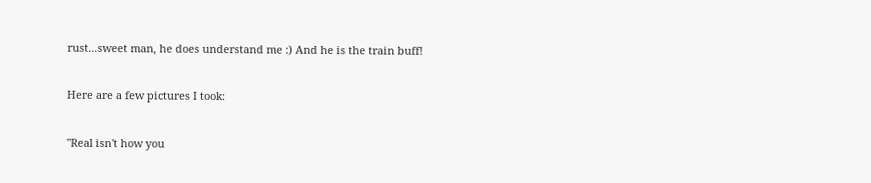rust...sweet man, he does understand me :) And he is the train buff!

Here are a few pictures I took:

"Real isn't how you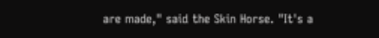are made," said the Skin Horse. "It's a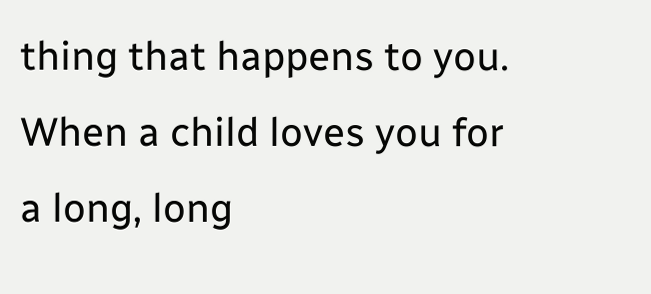thing that happens to you. When a child loves you for a long, long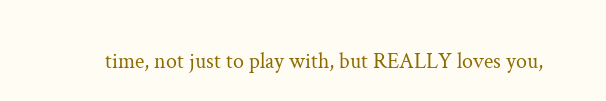time, not just to play with, but REALLY loves you,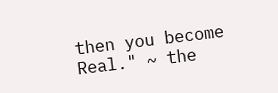then you become Real." ~ the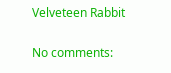Velveteen Rabbit

No comments: